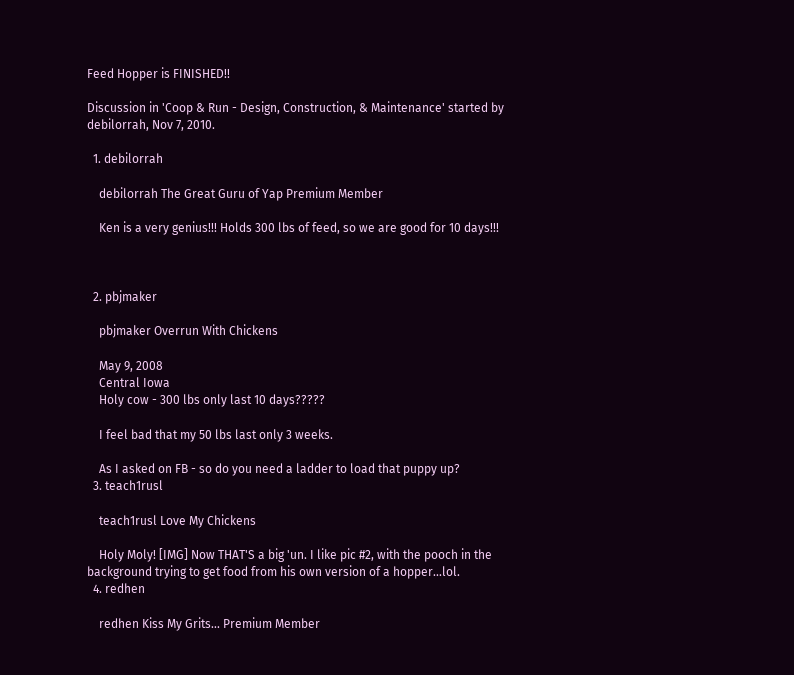Feed Hopper is FINISHED!!

Discussion in 'Coop & Run - Design, Construction, & Maintenance' started by debilorrah, Nov 7, 2010.

  1. debilorrah

    debilorrah The Great Guru of Yap Premium Member

    Ken is a very genius!!! Holds 300 lbs of feed, so we are good for 10 days!!!



  2. pbjmaker

    pbjmaker Overrun With Chickens

    May 9, 2008
    Central Iowa
    Holy cow - 300 lbs only last 10 days?????

    I feel bad that my 50 lbs last only 3 weeks.

    As I asked on FB - so do you need a ladder to load that puppy up?
  3. teach1rusl

    teach1rusl Love My Chickens

    Holy Moly! [IMG] Now THAT'S a big 'un. I like pic #2, with the pooch in the background trying to get food from his own version of a hopper...lol.
  4. redhen

    redhen Kiss My Grits... Premium Member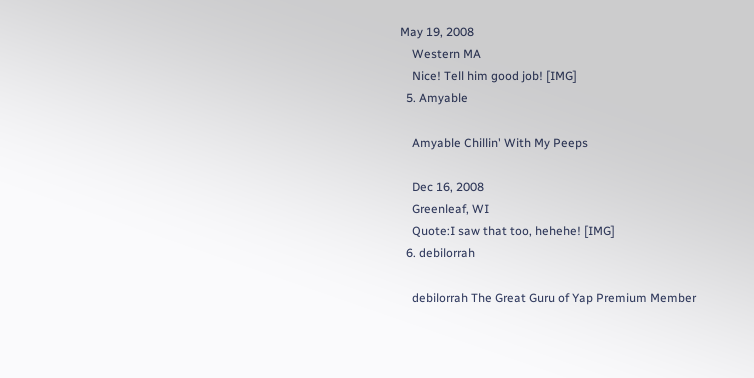May 19, 2008
    Western MA
    Nice! Tell him good job! [IMG]
  5. Amyable

    Amyable Chillin' With My Peeps

    Dec 16, 2008
    Greenleaf, WI
    Quote:I saw that too, hehehe! [IMG]
  6. debilorrah

    debilorrah The Great Guru of Yap Premium Member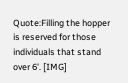Quote:Filling the hopper is reserved for those individuals that stand over 6'. [IMG]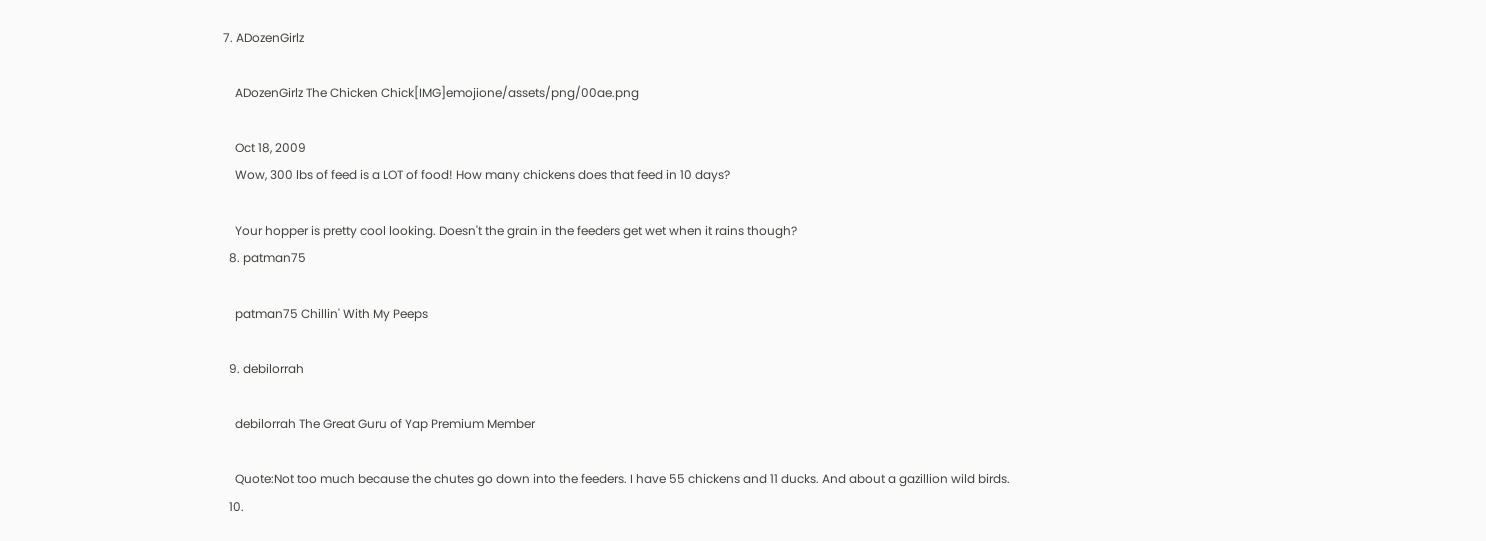7. ADozenGirlz

    ADozenGirlz The Chicken Chick[IMG]emojione/assets/png/00ae.png

    Oct 18, 2009
    Wow, 300 lbs of feed is a LOT of food! How many chickens does that feed in 10 days?

    Your hopper is pretty cool looking. Doesn't the grain in the feeders get wet when it rains though?
  8. patman75

    patman75 Chillin' With My Peeps

  9. debilorrah

    debilorrah The Great Guru of Yap Premium Member

    Quote:Not too much because the chutes go down into the feeders. I have 55 chickens and 11 ducks. And about a gazillion wild birds.
  10.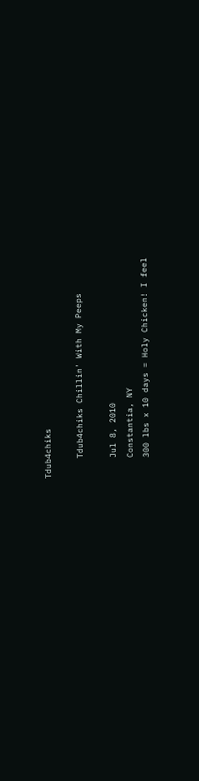Tdub4chiks

    Tdub4chiks Chillin' With My Peeps

    Jul 8, 2010
    Constantia, NY
    300 lbs x 10 days = Holy Chicken! I feel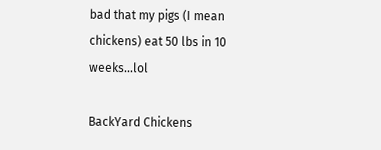bad that my pigs (I mean chickens) eat 50 lbs in 10 weeks...lol

BackYard Chickens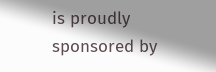is proudly sponsored by